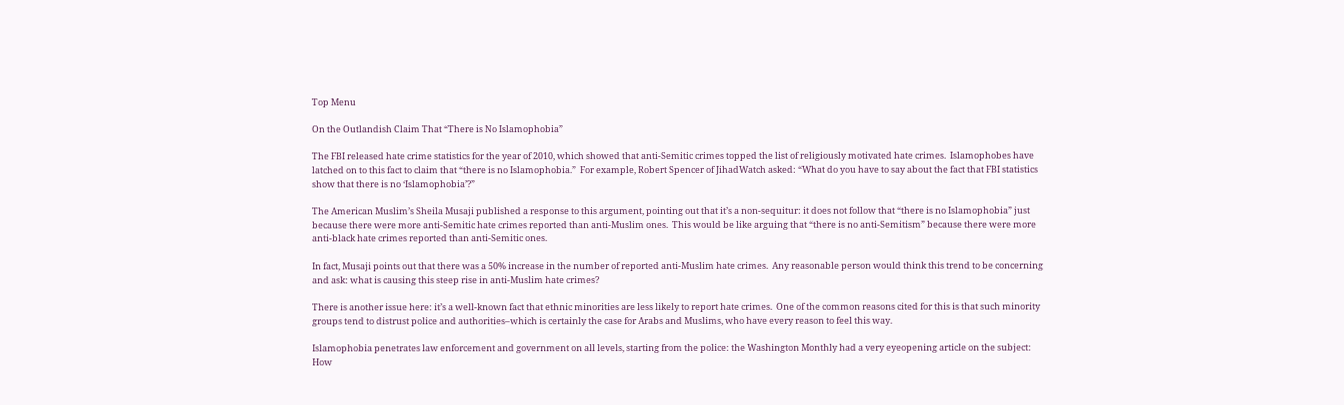Top Menu

On the Outlandish Claim That “There is No Islamophobia”

The FBI released hate crime statistics for the year of 2010, which showed that anti-Semitic crimes topped the list of religiously motivated hate crimes.  Islamophobes have latched on to this fact to claim that “there is no Islamophobia.”  For example, Robert Spencer of JihadWatch asked: “What do you have to say about the fact that FBI statistics show that there is no ‘Islamophobia’?”

The American Muslim’s Sheila Musaji published a response to this argument, pointing out that it’s a non-sequitur: it does not follow that “there is no Islamophobia” just because there were more anti-Semitic hate crimes reported than anti-Muslim ones.  This would be like arguing that “there is no anti-Semitism” because there were more anti-black hate crimes reported than anti-Semitic ones.

In fact, Musaji points out that there was a 50% increase in the number of reported anti-Muslim hate crimes.  Any reasonable person would think this trend to be concerning and ask: what is causing this steep rise in anti-Muslim hate crimes?

There is another issue here: it’s a well-known fact that ethnic minorities are less likely to report hate crimes.  One of the common reasons cited for this is that such minority groups tend to distrust police and authorities–which is certainly the case for Arabs and Muslims, who have every reason to feel this way.

Islamophobia penetrates law enforcement and government on all levels, starting from the police: the Washington Monthly had a very eyeopening article on the subject: How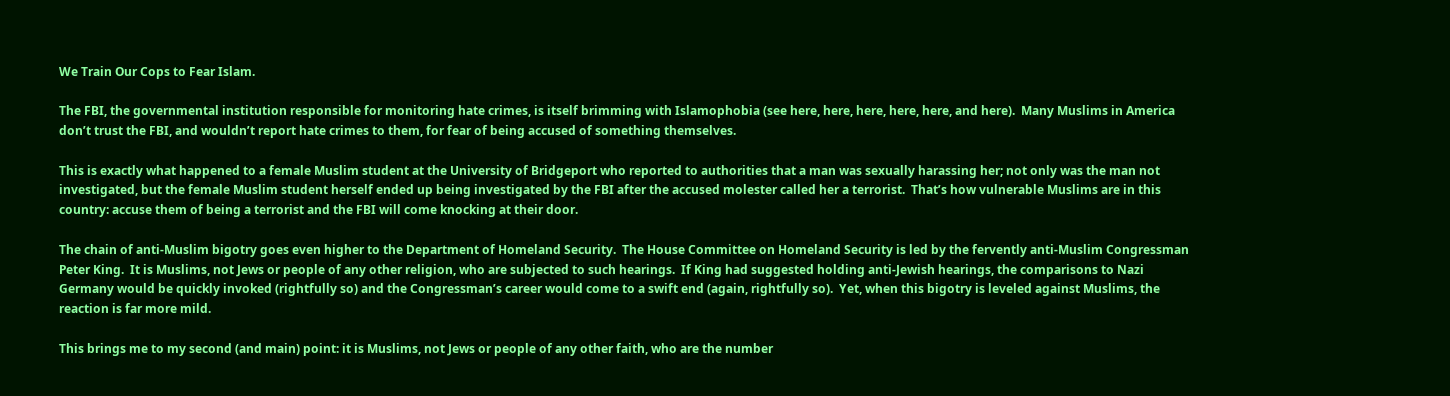We Train Our Cops to Fear Islam.

The FBI, the governmental institution responsible for monitoring hate crimes, is itself brimming with Islamophobia (see here, here, here, here, here, and here).  Many Muslims in America don’t trust the FBI, and wouldn’t report hate crimes to them, for fear of being accused of something themselves.

This is exactly what happened to a female Muslim student at the University of Bridgeport who reported to authorities that a man was sexually harassing her; not only was the man not investigated, but the female Muslim student herself ended up being investigated by the FBI after the accused molester called her a terrorist.  That’s how vulnerable Muslims are in this country: accuse them of being a terrorist and the FBI will come knocking at their door.

The chain of anti-Muslim bigotry goes even higher to the Department of Homeland Security.  The House Committee on Homeland Security is led by the fervently anti-Muslim Congressman Peter King.  It is Muslims, not Jews or people of any other religion, who are subjected to such hearings.  If King had suggested holding anti-Jewish hearings, the comparisons to Nazi Germany would be quickly invoked (rightfully so) and the Congressman’s career would come to a swift end (again, rightfully so).  Yet, when this bigotry is leveled against Muslims, the reaction is far more mild.

This brings me to my second (and main) point: it is Muslims, not Jews or people of any other faith, who are the number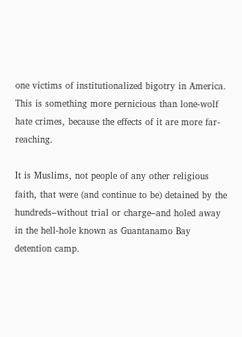one victims of institutionalized bigotry in America.  This is something more pernicious than lone-wolf hate crimes, because the effects of it are more far-reaching.

It is Muslims, not people of any other religious faith, that were (and continue to be) detained by the hundreds–without trial or charge–and holed away in the hell-hole known as Guantanamo Bay detention camp.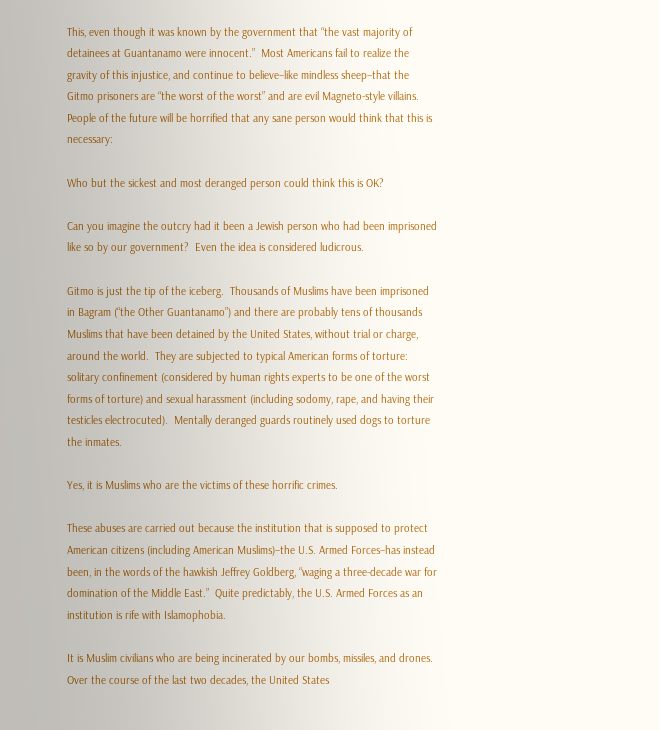This, even though it was known by the government that “the vast majority of detainees at Guantanamo were innocent.”  Most Americans fail to realize the gravity of this injustice, and continue to believe–like mindless sheep–that the Gitmo prisoners are “the worst of the worst” and are evil Magneto-style villains.  People of the future will be horrified that any sane person would think that this is necessary:

Who but the sickest and most deranged person could think this is OK?

Can you imagine the outcry had it been a Jewish person who had been imprisoned like so by our government?  Even the idea is considered ludicrous.

Gitmo is just the tip of the iceberg.  Thousands of Muslims have been imprisoned in Bagram (“the Other Guantanamo”) and there are probably tens of thousands Muslims that have been detained by the United States, without trial or charge, around the world.  They are subjected to typical American forms of torture:  solitary confinement (considered by human rights experts to be one of the worst forms of torture) and sexual harassment (including sodomy, rape, and having their testicles electrocuted).  Mentally deranged guards routinely used dogs to torture the inmates.

Yes, it is Muslims who are the victims of these horrific crimes.

These abuses are carried out because the institution that is supposed to protect American citizens (including American Muslims)–the U.S. Armed Forces–has instead been, in the words of the hawkish Jeffrey Goldberg, “waging a three-decade war for domination of the Middle East.”  Quite predictably, the U.S. Armed Forces as an institution is rife with Islamophobia.

It is Muslim civilians who are being incinerated by our bombs, missiles, and drones.  Over the course of the last two decades, the United States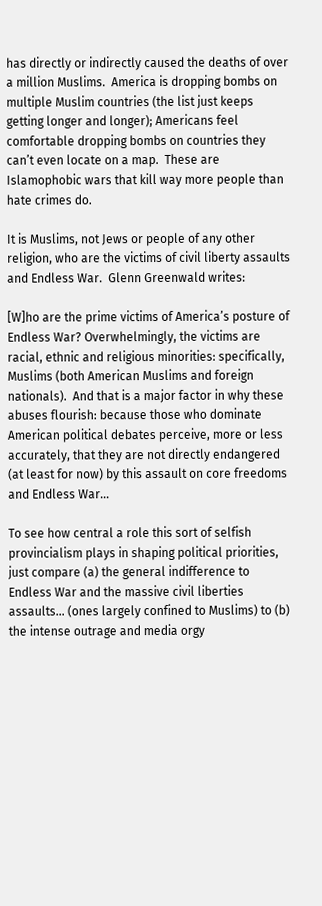has directly or indirectly caused the deaths of over a million Muslims.  America is dropping bombs on multiple Muslim countries (the list just keeps getting longer and longer); Americans feel comfortable dropping bombs on countries they can’t even locate on a map.  These are Islamophobic wars that kill way more people than hate crimes do.

It is Muslims, not Jews or people of any other religion, who are the victims of civil liberty assaults and Endless War.  Glenn Greenwald writes:

[W]ho are the prime victims of America’s posture of Endless War? Overwhelmingly, the victims are racial, ethnic and religious minorities: specifically, Muslims (both American Muslims and foreign nationals).  And that is a major factor in why these abuses flourish: because those who dominate American political debates perceive, more or less accurately, that they are not directly endangered (at least for now) by this assault on core freedoms and Endless War…

To see how central a role this sort of selfish provincialism plays in shaping political priorities, just compare (a) the general indifference to Endless War and the massive civil liberties assaults… (ones largely confined to Muslims) to (b) the intense outrage and media orgy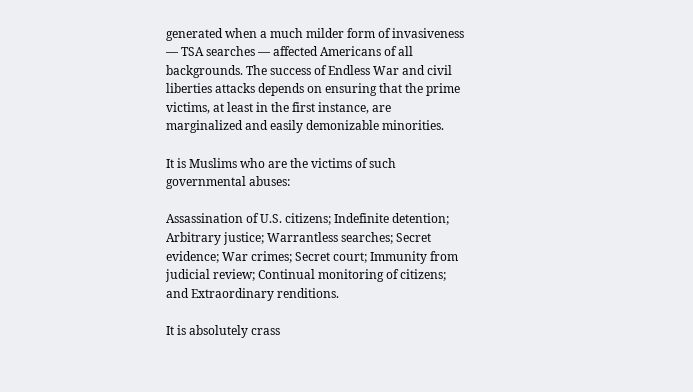generated when a much milder form of invasiveness — TSA searches — affected Americans of all backgrounds. The success of Endless War and civil liberties attacks depends on ensuring that the prime victims, at least in the first instance, are marginalized and easily demonizable minorities.

It is Muslims who are the victims of such governmental abuses:

Assassination of U.S. citizens; Indefinite detention; Arbitrary justice; Warrantless searches; Secret evidence; War crimes; Secret court; Immunity from judicial review; Continual monitoring of citizens; and Extraordinary renditions.

It is absolutely crass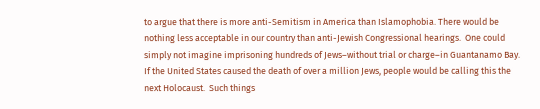to argue that there is more anti-Semitism in America than Islamophobia. There would be nothing less acceptable in our country than anti-Jewish Congressional hearings.  One could simply not imagine imprisoning hundreds of Jews–without trial or charge–in Guantanamo Bay.  If the United States caused the death of over a million Jews, people would be calling this the next Holocaust.  Such things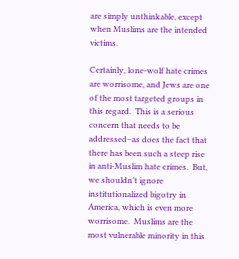are simply unthinkable, except when Muslims are the intended victims.

Certainly, lone-wolf hate crimes are worrisome, and Jews are one of the most targeted groups in this regard.  This is a serious concern that needs to be addressed–as does the fact that there has been such a steep rise in anti-Muslim hate crimes.  But, we shouldn’t ignore institutionalized bigotry in America, which is even more worrisome.  Muslims are the most vulnerable minority in this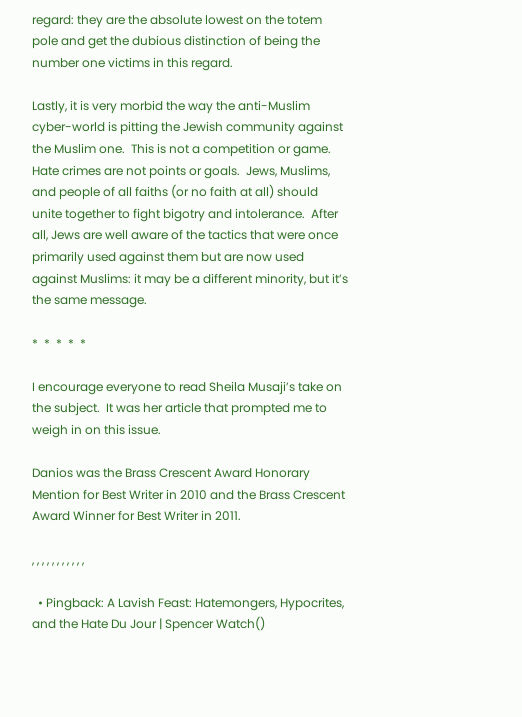regard: they are the absolute lowest on the totem pole and get the dubious distinction of being the number one victims in this regard.

Lastly, it is very morbid the way the anti-Muslim cyber-world is pitting the Jewish community against the Muslim one.  This is not a competition or game.  Hate crimes are not points or goals.  Jews, Muslims, and people of all faiths (or no faith at all) should unite together to fight bigotry and intolerance.  After all, Jews are well aware of the tactics that were once primarily used against them but are now used against Muslims: it may be a different minority, but it’s the same message.

*  *  *  *  *

I encourage everyone to read Sheila Musaji’s take on the subject.  It was her article that prompted me to weigh in on this issue.

Danios was the Brass Crescent Award Honorary Mention for Best Writer in 2010 and the Brass Crescent Award Winner for Best Writer in 2011.

, , , , , , , , , , ,

  • Pingback: A Lavish Feast: Hatemongers, Hypocrites, and the Hate Du Jour | Spencer Watch()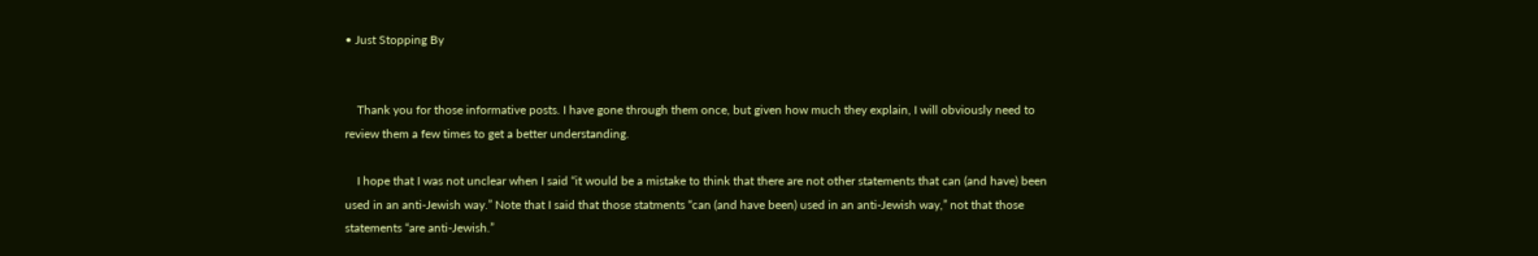• Just Stopping By


    Thank you for those informative posts. I have gone through them once, but given how much they explain, I will obviously need to review them a few times to get a better understanding.

    I hope that I was not unclear when I said “it would be a mistake to think that there are not other statements that can (and have) been used in an anti-Jewish way.” Note that I said that those statments “can (and have been) used in an anti-Jewish way,” not that those statements “are anti-Jewish.”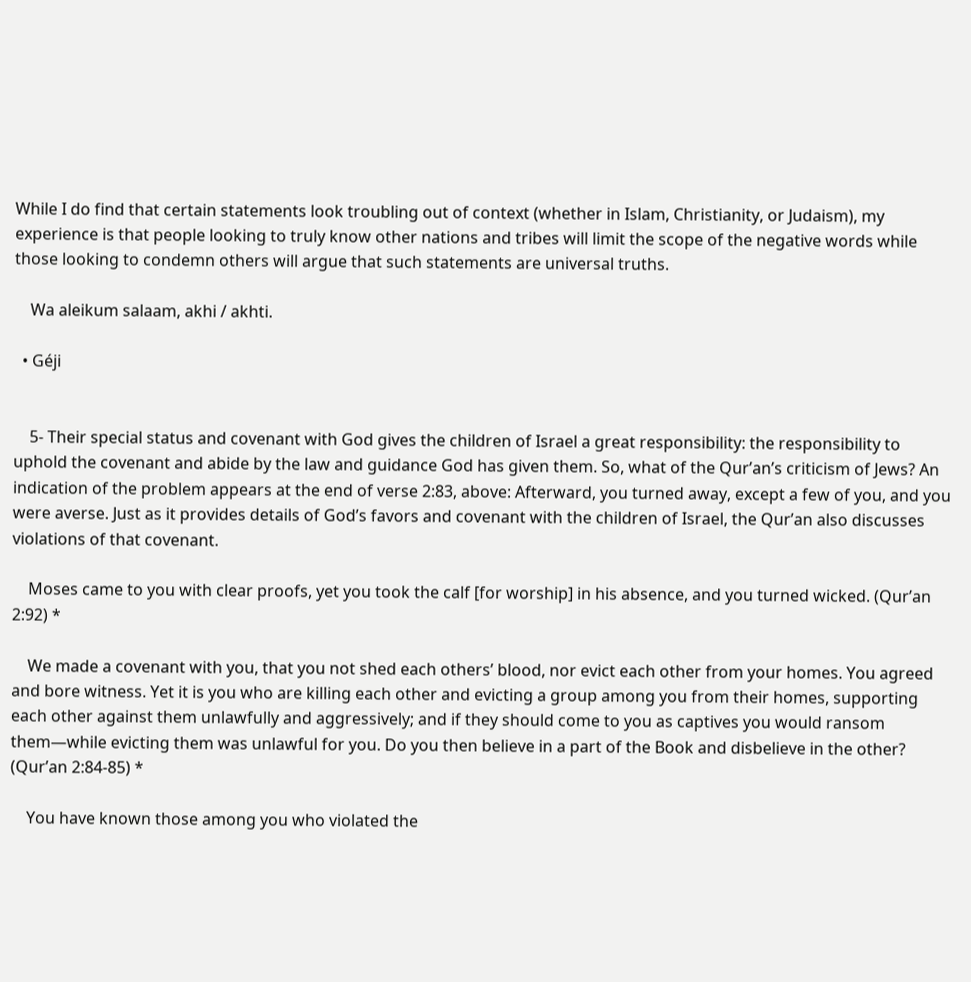While I do find that certain statements look troubling out of context (whether in Islam, Christianity, or Judaism), my experience is that people looking to truly know other nations and tribes will limit the scope of the negative words while those looking to condemn others will argue that such statements are universal truths.

    Wa aleikum salaam, akhi / akhti.

  • Géji


    5- Their special status and covenant with God gives the children of Israel a great responsibility: the responsibility to uphold the covenant and abide by the law and guidance God has given them. So, what of the Qur’an’s criticism of Jews? An indication of the problem appears at the end of verse 2:83, above: Afterward, you turned away, except a few of you, and you were averse. Just as it provides details of God’s favors and covenant with the children of Israel, the Qur’an also discusses violations of that covenant.

    Moses came to you with clear proofs, yet you took the calf [for worship] in his absence, and you turned wicked. (Qur’an 2:92) *

    We made a covenant with you, that you not shed each others’ blood, nor evict each other from your homes. You agreed and bore witness. Yet it is you who are killing each other and evicting a group among you from their homes, supporting each other against them unlawfully and aggressively; and if they should come to you as captives you would ransom them—while evicting them was unlawful for you. Do you then believe in a part of the Book and disbelieve in the other? (Qur’an 2:84-85) *

    You have known those among you who violated the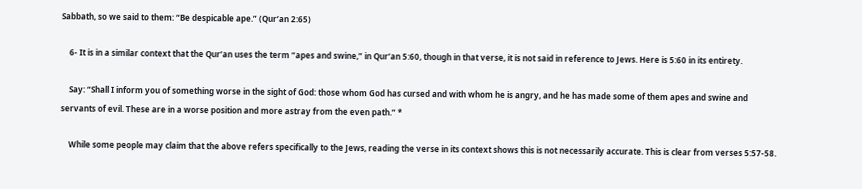Sabbath, so we said to them: “Be despicable ape.” (Qur’an 2:65)

    6- It is in a similar context that the Qur’an uses the term “apes and swine,” in Qur’an 5:60, though in that verse, it is not said in reference to Jews. Here is 5:60 in its entirety.

    Say: “Shall I inform you of something worse in the sight of God: those whom God has cursed and with whom he is angry, and he has made some of them apes and swine and servants of evil. These are in a worse position and more astray from the even path.” *

    While some people may claim that the above refers specifically to the Jews, reading the verse in its context shows this is not necessarily accurate. This is clear from verses 5:57-58.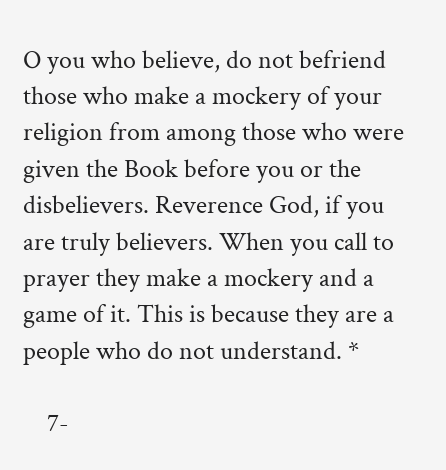O you who believe, do not befriend those who make a mockery of your religion from among those who were given the Book before you or the disbelievers. Reverence God, if you are truly believers. When you call to prayer they make a mockery and a game of it. This is because they are a people who do not understand. *

    7-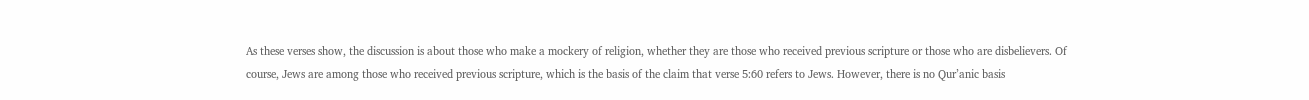As these verses show, the discussion is about those who make a mockery of religion, whether they are those who received previous scripture or those who are disbelievers. Of course, Jews are among those who received previous scripture, which is the basis of the claim that verse 5:60 refers to Jews. However, there is no Qur’anic basis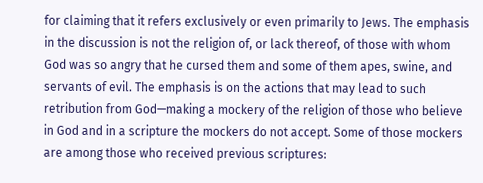for claiming that it refers exclusively or even primarily to Jews. The emphasis in the discussion is not the religion of, or lack thereof, of those with whom God was so angry that he cursed them and some of them apes, swine, and servants of evil. The emphasis is on the actions that may lead to such retribution from God—making a mockery of the religion of those who believe in God and in a scripture the mockers do not accept. Some of those mockers are among those who received previous scriptures: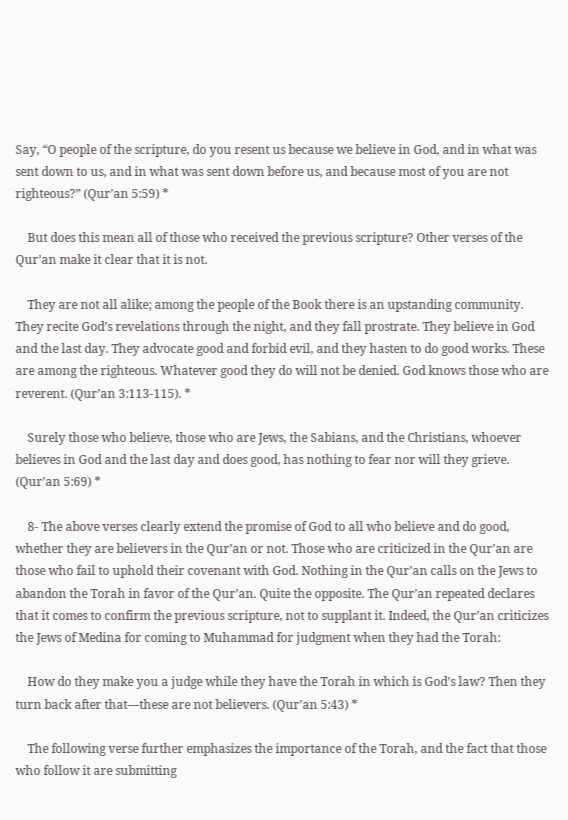Say, “O people of the scripture, do you resent us because we believe in God, and in what was sent down to us, and in what was sent down before us, and because most of you are not righteous?” (Qur’an 5:59) *

    But does this mean all of those who received the previous scripture? Other verses of the Qur’an make it clear that it is not.

    They are not all alike; among the people of the Book there is an upstanding community. They recite God’s revelations through the night, and they fall prostrate. They believe in God and the last day. They advocate good and forbid evil, and they hasten to do good works. These are among the righteous. Whatever good they do will not be denied. God knows those who are reverent. (Qur’an 3:113-115). *

    Surely those who believe, those who are Jews, the Sabians, and the Christians, whoever believes in God and the last day and does good, has nothing to fear nor will they grieve. (Qur’an 5:69) *

    8- The above verses clearly extend the promise of God to all who believe and do good, whether they are believers in the Qur’an or not. Those who are criticized in the Qur’an are those who fail to uphold their covenant with God. Nothing in the Qur’an calls on the Jews to abandon the Torah in favor of the Qur’an. Quite the opposite. The Qur’an repeated declares that it comes to confirm the previous scripture, not to supplant it. Indeed, the Qur’an criticizes the Jews of Medina for coming to Muhammad for judgment when they had the Torah:

    How do they make you a judge while they have the Torah in which is God’s law? Then they turn back after that—these are not believers. (Qur’an 5:43) *

    The following verse further emphasizes the importance of the Torah, and the fact that those who follow it are submitting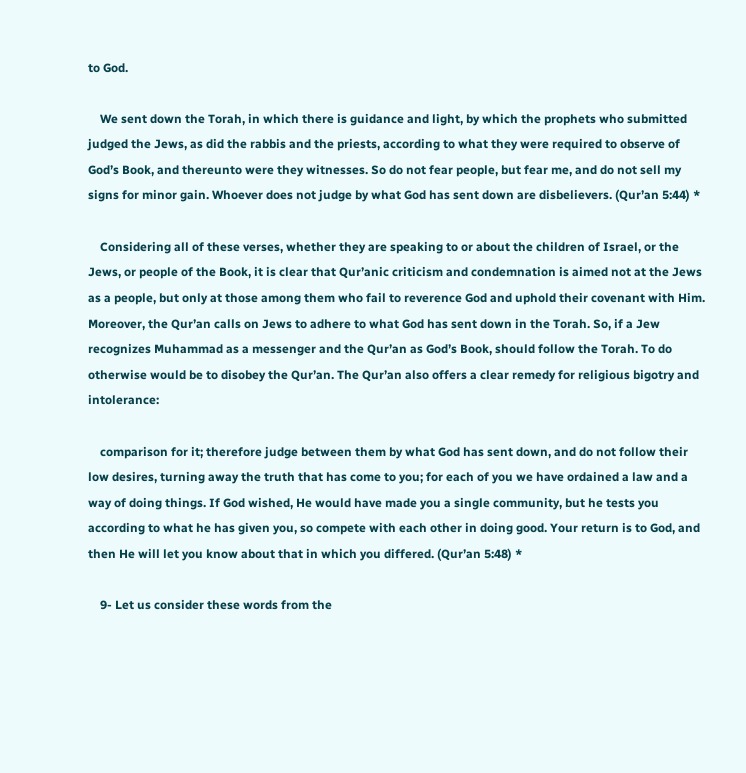to God.

    We sent down the Torah, in which there is guidance and light, by which the prophets who submitted judged the Jews, as did the rabbis and the priests, according to what they were required to observe of God’s Book, and thereunto were they witnesses. So do not fear people, but fear me, and do not sell my signs for minor gain. Whoever does not judge by what God has sent down are disbelievers. (Qur’an 5:44) *

    Considering all of these verses, whether they are speaking to or about the children of Israel, or the Jews, or people of the Book, it is clear that Qur’anic criticism and condemnation is aimed not at the Jews as a people, but only at those among them who fail to reverence God and uphold their covenant with Him. Moreover, the Qur’an calls on Jews to adhere to what God has sent down in the Torah. So, if a Jew recognizes Muhammad as a messenger and the Qur’an as God’s Book, should follow the Torah. To do otherwise would be to disobey the Qur’an. The Qur’an also offers a clear remedy for religious bigotry and intolerance:

    comparison for it; therefore judge between them by what God has sent down, and do not follow their low desires, turning away the truth that has come to you; for each of you we have ordained a law and a way of doing things. If God wished, He would have made you a single community, but he tests you according to what he has given you, so compete with each other in doing good. Your return is to God, and then He will let you know about that in which you differed. (Qur’an 5:48) *

    9- Let us consider these words from the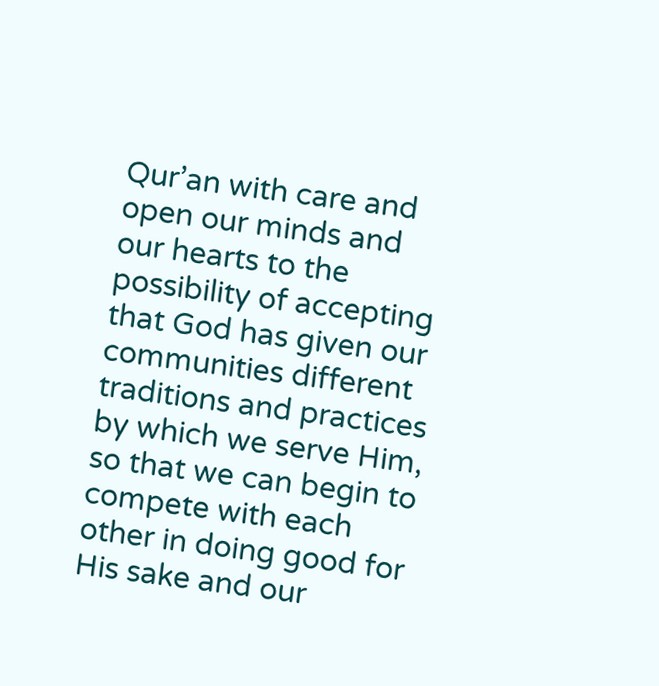Qur’an with care and open our minds and our hearts to the possibility of accepting that God has given our communities different traditions and practices by which we serve Him, so that we can begin to compete with each other in doing good for His sake and our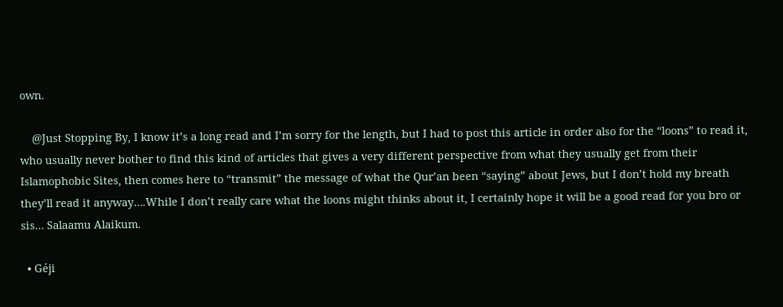own.

    @Just Stopping By, I know it’s a long read and I’m sorry for the length, but I had to post this article in order also for the “loons” to read it, who usually never bother to find this kind of articles that gives a very different perspective from what they usually get from their Islamophobic Sites, then comes here to “transmit” the message of what the Qur’an been “saying” about Jews, but I don’t hold my breath they’ll read it anyway….While I don’t really care what the loons might thinks about it, I certainly hope it will be a good read for you bro or sis… Salaamu Alaikum.

  • Géji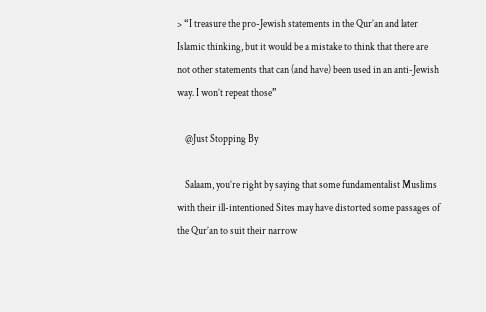> “I treasure the pro-Jewish statements in the Qur’an and later Islamic thinking, but it would be a mistake to think that there are not other statements that can (and have) been used in an anti-Jewish way. I won’t repeat those”

    @Just Stopping By

    Salaam, you’re right by saying that some fundamentalist Muslims with their ill-intentioned Sites may have distorted some passages of the Qur’an to suit their narrow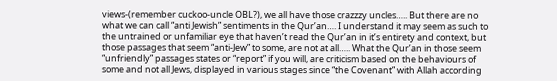views-(remember cuckoo-uncle OBL?), we all have those crazzzy uncles….. But there are no what we can call “anti Jewish” sentiments in the Qur’an…. I understand it may seem as such to the untrained or unfamiliar eye that haven’t read the Qur’an in it’s entirety and context, but those passages that seem “anti-Jew” to some, are not at all….. What the Qur’an in those seem “unfriendly” passages states or “report” if you will, are criticism based on the behaviours of some and not all Jews, displayed in various stages since “the Covenant” with Allah according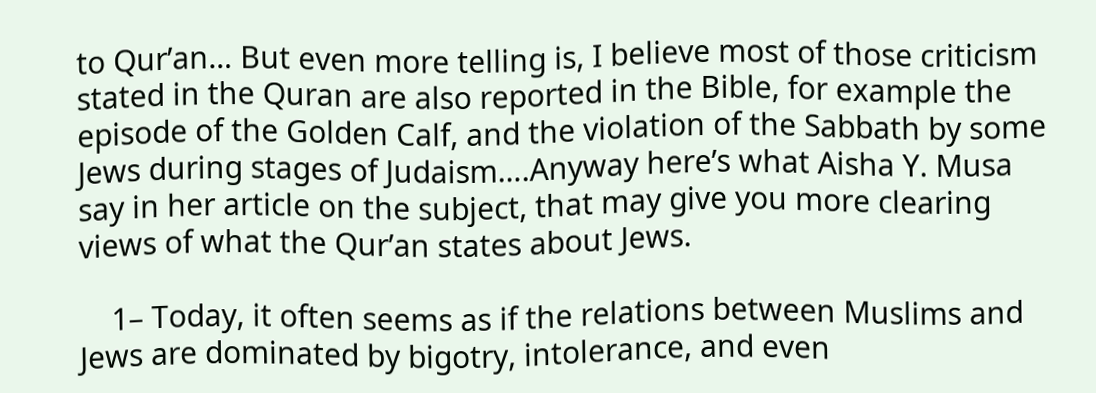to Qur’an… But even more telling is, I believe most of those criticism stated in the Quran are also reported in the Bible, for example the episode of the Golden Calf, and the violation of the Sabbath by some Jews during stages of Judaism….Anyway here’s what Aisha Y. Musa say in her article on the subject, that may give you more clearing views of what the Qur’an states about Jews.

    1– Today, it often seems as if the relations between Muslims and Jews are dominated by bigotry, intolerance, and even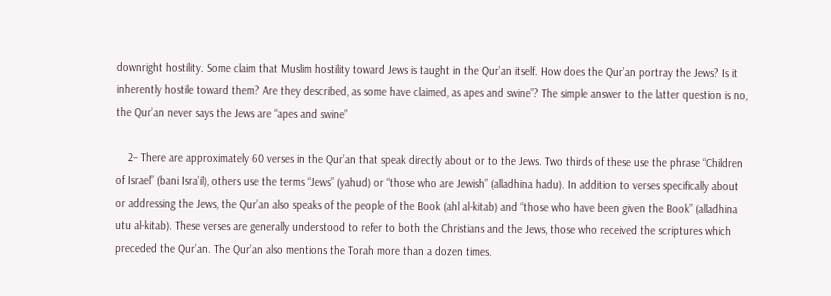downright hostility. Some claim that Muslim hostility toward Jews is taught in the Qur’an itself. How does the Qur’an portray the Jews? Is it inherently hostile toward them? Are they described, as some have claimed, as apes and swine”? The simple answer to the latter question is no, the Qur’an never says the Jews are “apes and swine”

    2– There are approximately 60 verses in the Qur’an that speak directly about or to the Jews. Two thirds of these use the phrase “Children of Israel” (bani Isra’il), others use the terms “Jews” (yahud) or “those who are Jewish” (alladhina hadu). In addition to verses specifically about or addressing the Jews, the Qur’an also speaks of the people of the Book (ahl al-kitab) and “those who have been given the Book” (alladhina utu al-kitab). These verses are generally understood to refer to both the Christians and the Jews, those who received the scriptures which preceded the Qur’an. The Qur’an also mentions the Torah more than a dozen times.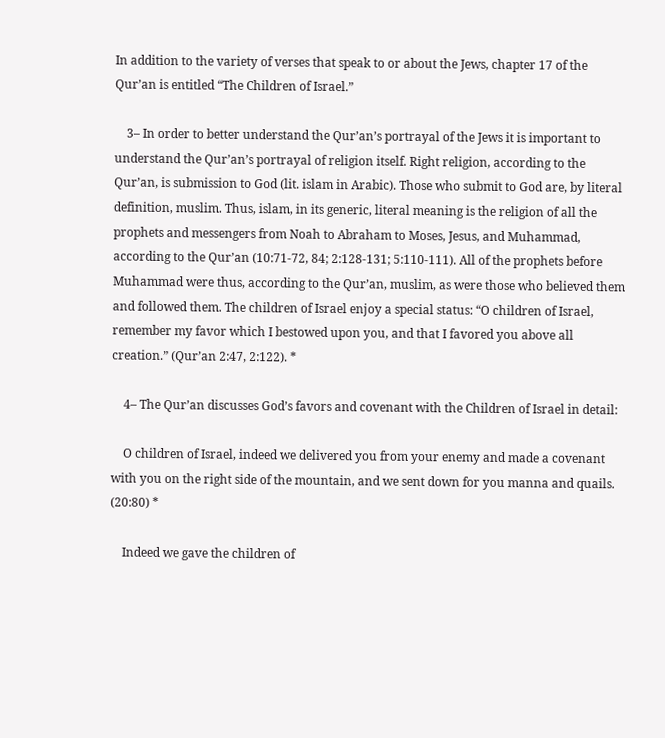In addition to the variety of verses that speak to or about the Jews, chapter 17 of the Qur’an is entitled “The Children of Israel.”

    3– In order to better understand the Qur’an’s portrayal of the Jews it is important to understand the Qur’an’s portrayal of religion itself. Right religion, according to the Qur’an, is submission to God (lit. islam in Arabic). Those who submit to God are, by literal definition, muslim. Thus, islam, in its generic, literal meaning is the religion of all the prophets and messengers from Noah to Abraham to Moses, Jesus, and Muhammad, according to the Qur’an (10:71-72, 84; 2:128-131; 5:110-111). All of the prophets before Muhammad were thus, according to the Qur’an, muslim, as were those who believed them and followed them. The children of Israel enjoy a special status: “O children of Israel, remember my favor which I bestowed upon you, and that I favored you above all creation.” (Qur’an 2:47, 2:122). *

    4– The Qur’an discusses God’s favors and covenant with the Children of Israel in detail:

    O children of Israel, indeed we delivered you from your enemy and made a covenant with you on the right side of the mountain, and we sent down for you manna and quails. (20:80) *

    Indeed we gave the children of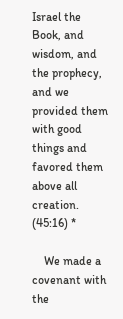Israel the Book, and wisdom, and the prophecy, and we provided them with good things and favored them above all creation. (45:16) *

    We made a covenant with the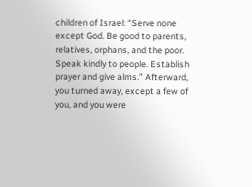children of Israel: “Serve none except God. Be good to parents, relatives, orphans, and the poor. Speak kindly to people. Establish prayer and give alms.” Afterward, you turned away, except a few of you, and you were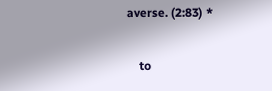averse. (2:83) *

    to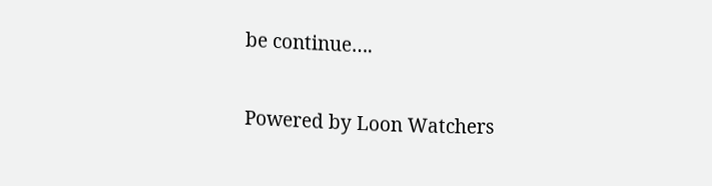be continue….

Powered by Loon Watchers